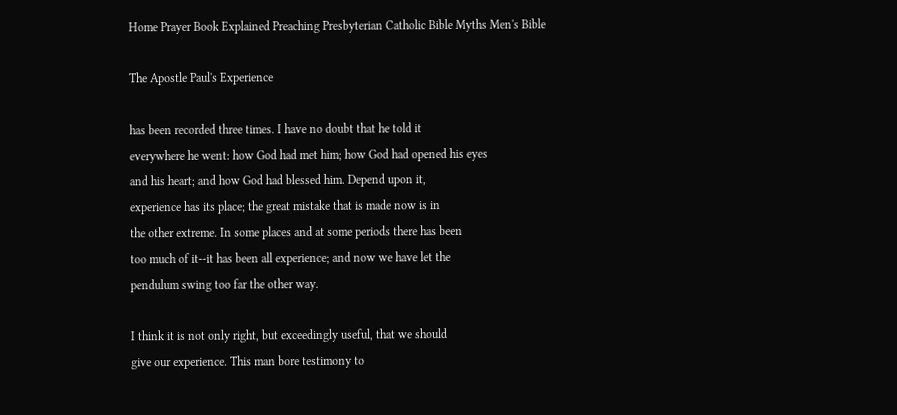Home Prayer Book Explained Preaching Presbyterian Catholic Bible Myths Men's Bible

The Apostle Paul's Experience

has been recorded three times. I have no doubt that he told it
everywhere he went: how God had met him; how God had opened his eyes
and his heart; and how God had blessed him. Depend upon it,
experience has its place; the great mistake that is made now is in
the other extreme. In some places and at some periods there has been
too much of it--it has been all experience; and now we have let the
pendulum swing too far the other way.

I think it is not only right, but exceedingly useful, that we should
give our experience. This man bore testimony to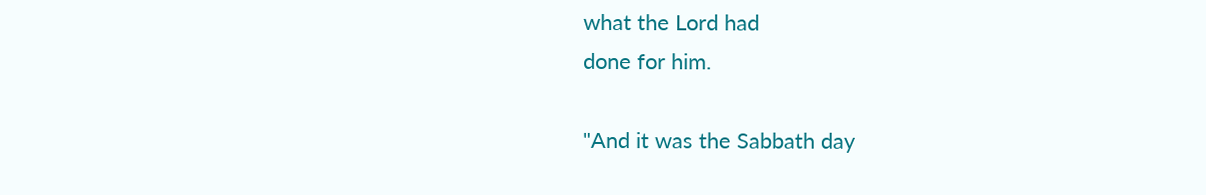what the Lord had
done for him.

"And it was the Sabbath day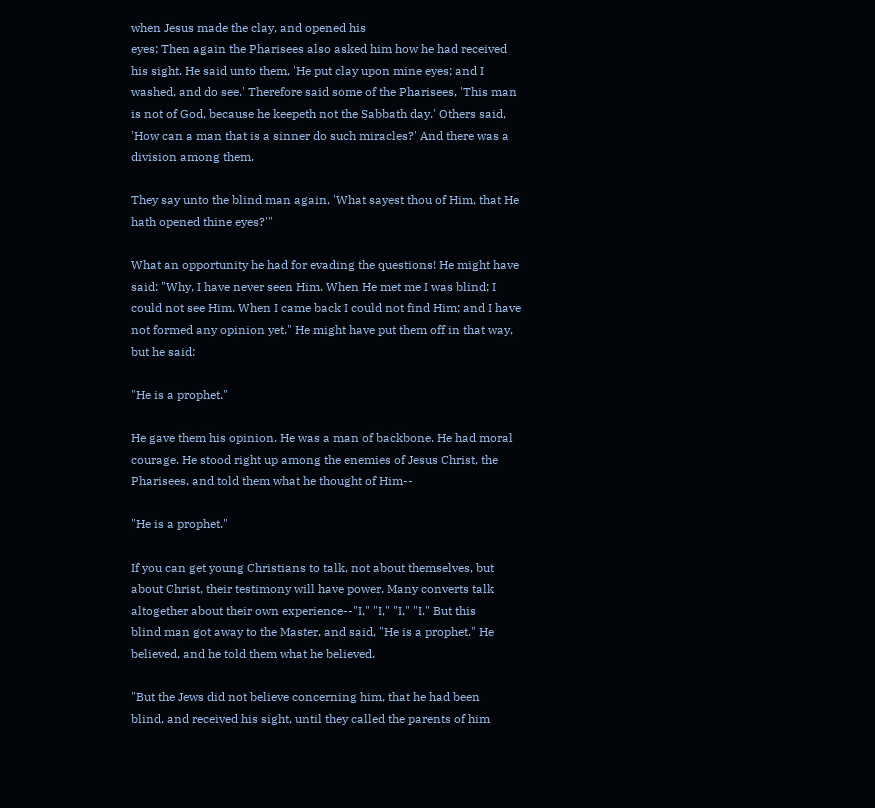when Jesus made the clay, and opened his
eyes; Then again the Pharisees also asked him how he had received
his sight. He said unto them, 'He put clay upon mine eyes; and I
washed, and do see.' Therefore said some of the Pharisees, 'This man
is not of God, because he keepeth not the Sabbath day.' Others said,
'How can a man that is a sinner do such miracles?' And there was a
division among them.

They say unto the blind man again, 'What sayest thou of Him, that He
hath opened thine eyes?'"

What an opportunity he had for evading the questions! He might have
said: "Why, I have never seen Him. When He met me I was blind; I
could not see Him. When I came back I could not find Him; and I have
not formed any opinion yet." He might have put them off in that way,
but he said:

"He is a prophet."

He gave them his opinion. He was a man of backbone. He had moral
courage. He stood right up among the enemies of Jesus Christ, the
Pharisees, and told them what he thought of Him--

"He is a prophet."

If you can get young Christians to talk, not about themselves, but
about Christ, their testimony will have power. Many converts talk
altogether about their own experience--"I," "I," "I," "I." But this
blind man got away to the Master, and said, "He is a prophet." He
believed, and he told them what he believed.

"But the Jews did not believe concerning him, that he had been
blind, and received his sight, until they called the parents of him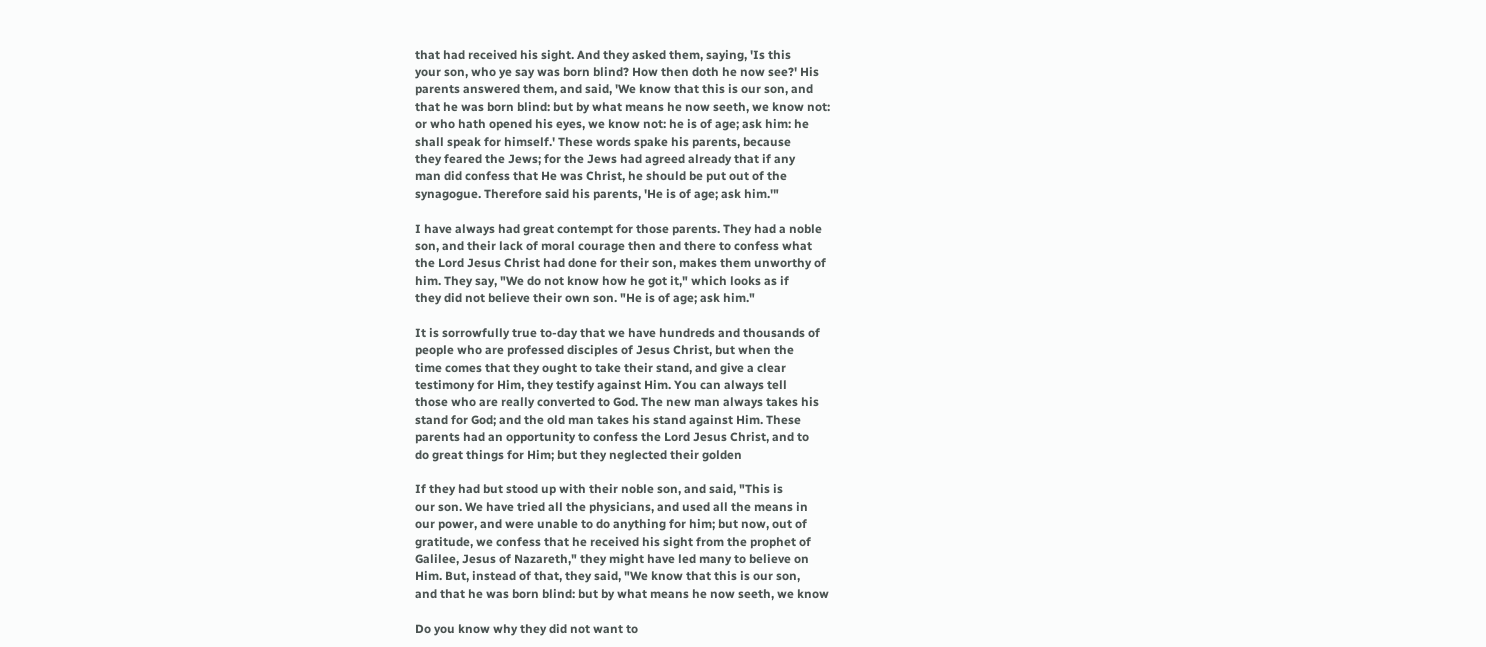that had received his sight. And they asked them, saying, 'Is this
your son, who ye say was born blind? How then doth he now see?' His
parents answered them, and said, 'We know that this is our son, and
that he was born blind: but by what means he now seeth, we know not:
or who hath opened his eyes, we know not: he is of age; ask him: he
shall speak for himself.' These words spake his parents, because
they feared the Jews; for the Jews had agreed already that if any
man did confess that He was Christ, he should be put out of the
synagogue. Therefore said his parents, 'He is of age; ask him.'"

I have always had great contempt for those parents. They had a noble
son, and their lack of moral courage then and there to confess what
the Lord Jesus Christ had done for their son, makes them unworthy of
him. They say, "We do not know how he got it," which looks as if
they did not believe their own son. "He is of age; ask him."

It is sorrowfully true to-day that we have hundreds and thousands of
people who are professed disciples of Jesus Christ, but when the
time comes that they ought to take their stand, and give a clear
testimony for Him, they testify against Him. You can always tell
those who are really converted to God. The new man always takes his
stand for God; and the old man takes his stand against Him. These
parents had an opportunity to confess the Lord Jesus Christ, and to
do great things for Him; but they neglected their golden

If they had but stood up with their noble son, and said, "This is
our son. We have tried all the physicians, and used all the means in
our power, and were unable to do anything for him; but now, out of
gratitude, we confess that he received his sight from the prophet of
Galilee, Jesus of Nazareth," they might have led many to believe on
Him. But, instead of that, they said, "We know that this is our son,
and that he was born blind: but by what means he now seeth, we know

Do you know why they did not want to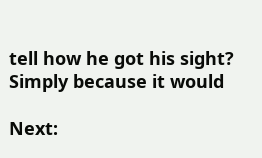tell how he got his sight?
Simply because it would

Next: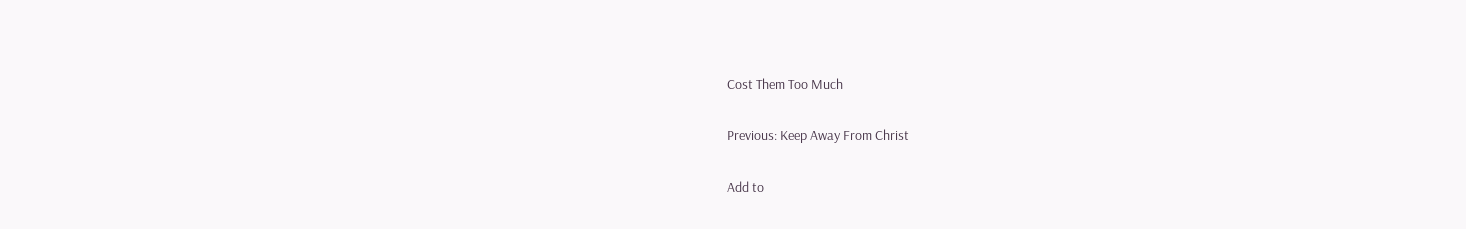Cost Them Too Much

Previous: Keep Away From Christ

Add to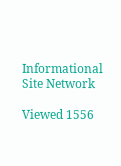Informational Site Network

Viewed 1556